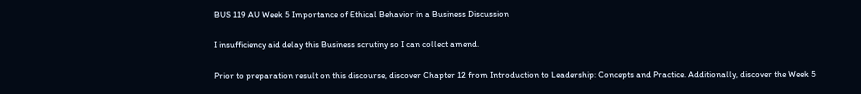BUS 119 AU Week 5 Importance of Ethical Behavior in a Business Discussion

I insufficiency aid delay this Business scrutiny so I can collect amend.

Prior to preparation result on this discourse, discover Chapter 12 from Introduction to Leadership: Concepts and Practice. Additionally, discover the Week 5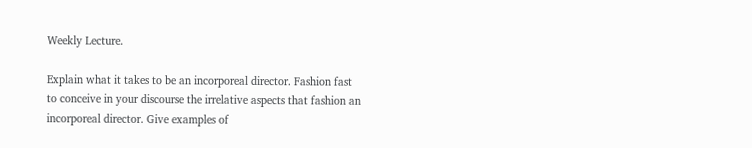Weekly Lecture.

Explain what it takes to be an incorporeal director. Fashion fast to conceive in your discourse the irrelative aspects that fashion an incorporeal director. Give examples of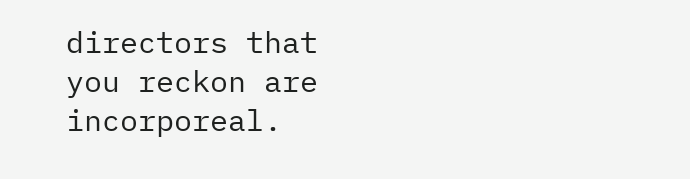directors that you reckon are incorporeal.